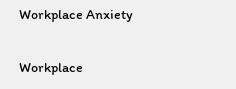Workplace Anxiety

Workplace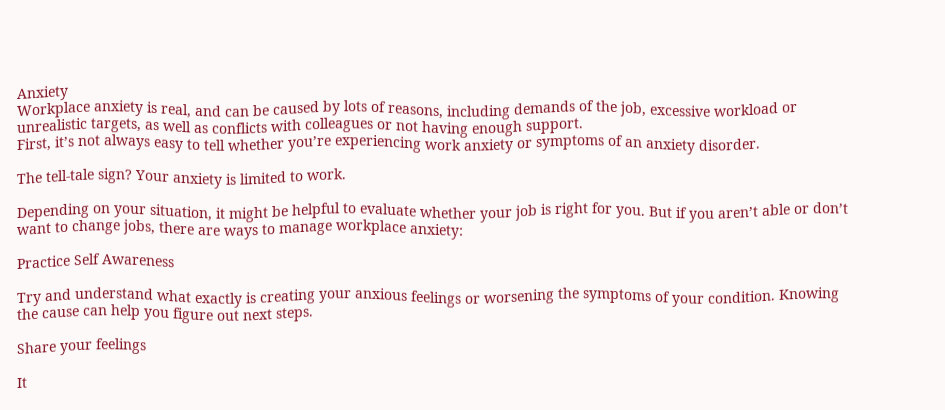Anxiety
Workplace anxiety is real, and can be caused by lots of reasons, including demands of the job, excessive workload or unrealistic targets, as well as conflicts with colleagues or not having enough support.
First, it’s not always easy to tell whether you’re experiencing work anxiety or symptoms of an anxiety disorder.

The tell-tale sign? Your anxiety is limited to work.

Depending on your situation, it might be helpful to evaluate whether your job is right for you. But if you aren’t able or don’t want to change jobs, there are ways to manage workplace anxiety:

Practice Self Awareness

Try and understand what exactly is creating your anxious feelings or worsening the symptoms of your condition. Knowing the cause can help you figure out next steps.

Share your feelings

It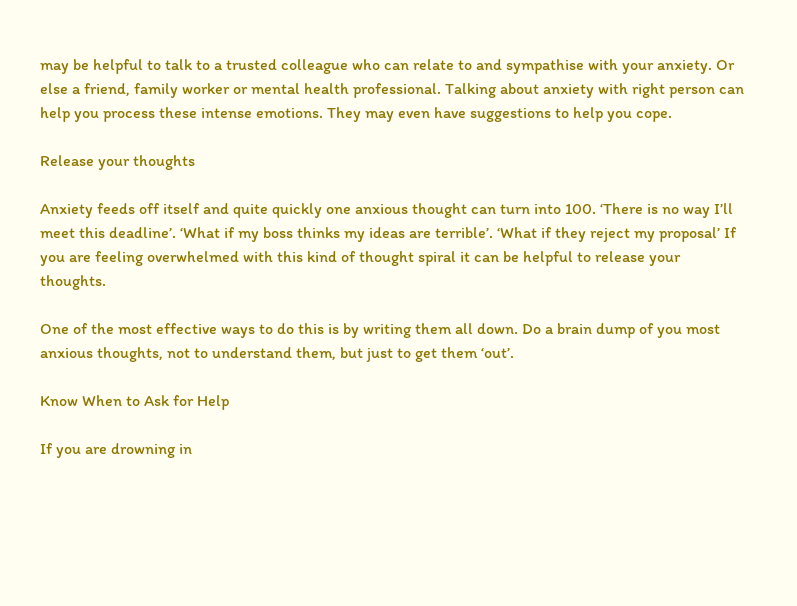may be helpful to talk to a trusted colleague who can relate to and sympathise with your anxiety. Or else a friend, family worker or mental health professional. Talking about anxiety with right person can help you process these intense emotions. They may even have suggestions to help you cope.

Release your thoughts

Anxiety feeds off itself and quite quickly one anxious thought can turn into 100. ‘There is no way I’ll meet this deadline’. ‘What if my boss thinks my ideas are terrible’. ‘What if they reject my proposal’ If you are feeling overwhelmed with this kind of thought spiral it can be helpful to release your thoughts.

One of the most effective ways to do this is by writing them all down. Do a brain dump of you most anxious thoughts, not to understand them, but just to get them ‘out’.

Know When to Ask for Help

If you are drowning in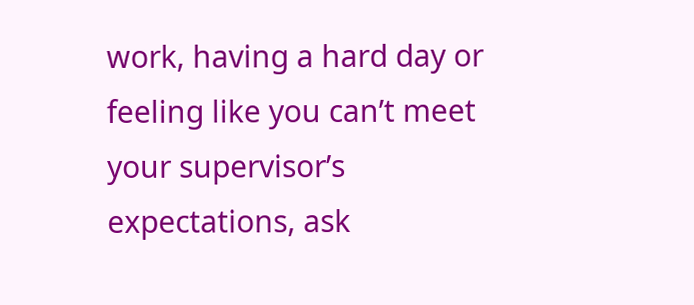work, having a hard day or feeling like you can’t meet your supervisor’s expectations, ask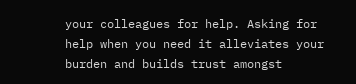your colleagues for help. Asking for help when you need it alleviates your burden and builds trust amongst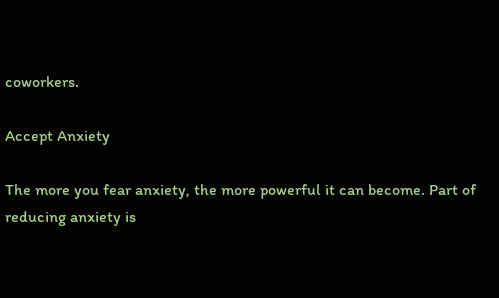coworkers.

Accept Anxiety

The more you fear anxiety, the more powerful it can become. Part of reducing anxiety is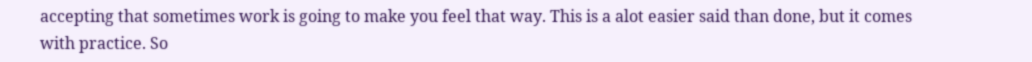accepting that sometimes work is going to make you feel that way. This is a alot easier said than done, but it comes with practice. So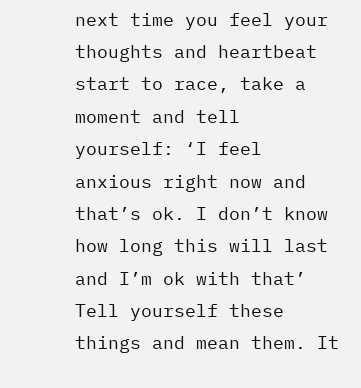next time you feel your thoughts and heartbeat start to race, take a moment and tell yourself: ‘I feel anxious right now and that’s ok. I don’t know how long this will last and I’m ok with that’ Tell yourself these things and mean them. It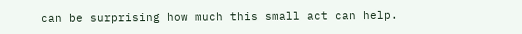can be surprising how much this small act can help.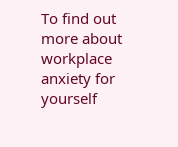To find out more about workplace anxiety for yourself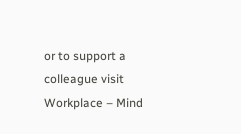or to support a colleague visit Workplace – Mind